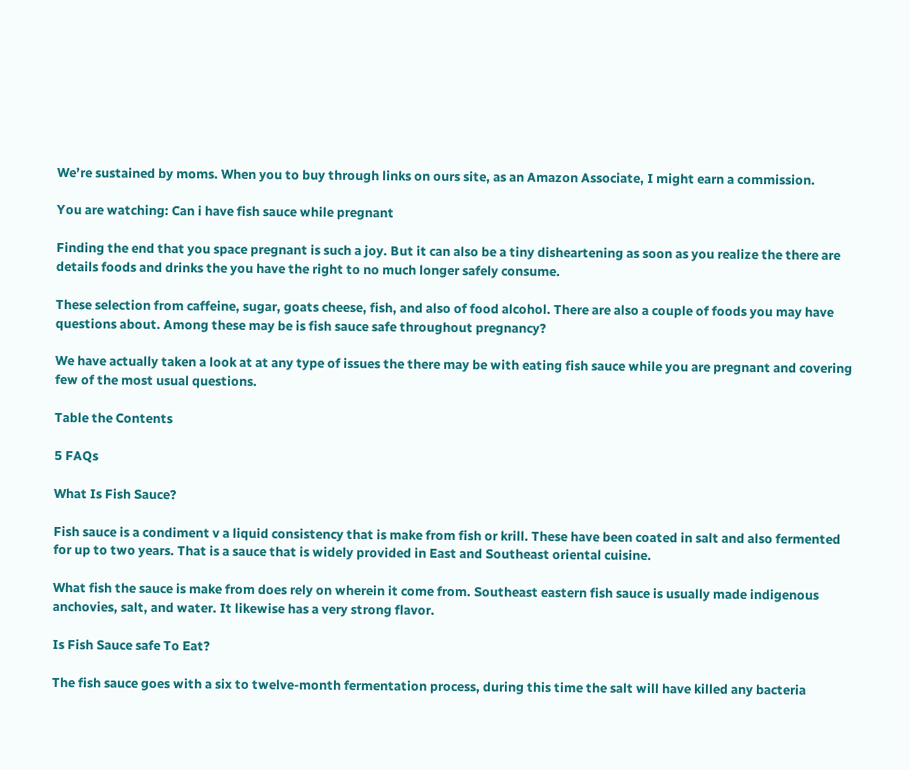We’re sustained by moms. When you to buy through links on ours site, as an Amazon Associate, I might earn a commission.

You are watching: Can i have fish sauce while pregnant

Finding the end that you space pregnant is such a joy. But it can also be a tiny disheartening as soon as you realize the there are details foods and drinks the you have the right to no much longer safely consume.

These selection from caffeine, sugar, goats cheese, fish, and also of food alcohol. There are also a couple of foods you may have questions about. Among these may be is fish sauce safe throughout pregnancy?

We have actually taken a look at at any type of issues the there may be with eating fish sauce while you are pregnant and covering few of the most usual questions.

Table the Contents

5 FAQs

What Is Fish Sauce?

Fish sauce is a condiment v a liquid consistency that is make from fish or krill. These have been coated in salt and also fermented for up to two years. That is a sauce that is widely provided in East and Southeast oriental cuisine.

What fish the sauce is make from does rely on wherein it come from. Southeast eastern fish sauce is usually made indigenous anchovies, salt, and water. It likewise has a very strong flavor.

Is Fish Sauce safe To Eat?

The fish sauce goes with a six to twelve-month fermentation process, during this time the salt will have killed any bacteria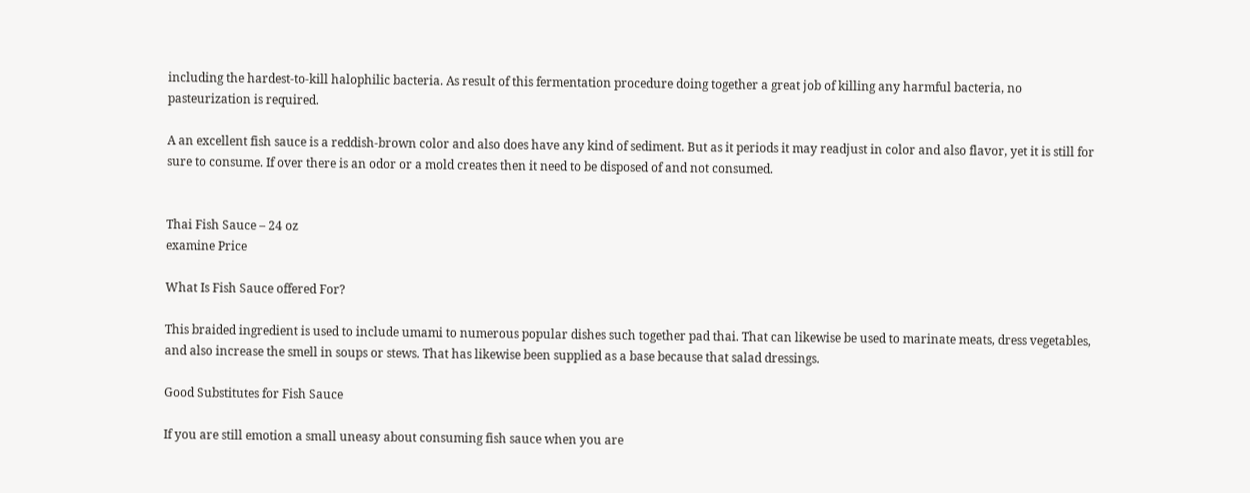including the hardest-to-kill halophilic bacteria. As result of this fermentation procedure doing together a great job of killing any harmful bacteria, no pasteurization is required.

A an excellent fish sauce is a reddish-brown color and also does have any kind of sediment. But as it periods it may readjust in color and also flavor, yet it is still for sure to consume. If over there is an odor or a mold creates then it need to be disposed of and not consumed.


Thai Fish Sauce – 24 oz
examine Price

What Is Fish Sauce offered For?

This braided ingredient is used to include umami to numerous popular dishes such together pad thai. That can likewise be used to marinate meats, dress vegetables, and also increase the smell in soups or stews. That has likewise been supplied as a base because that salad dressings.

Good Substitutes for Fish Sauce

If you are still emotion a small uneasy about consuming fish sauce when you are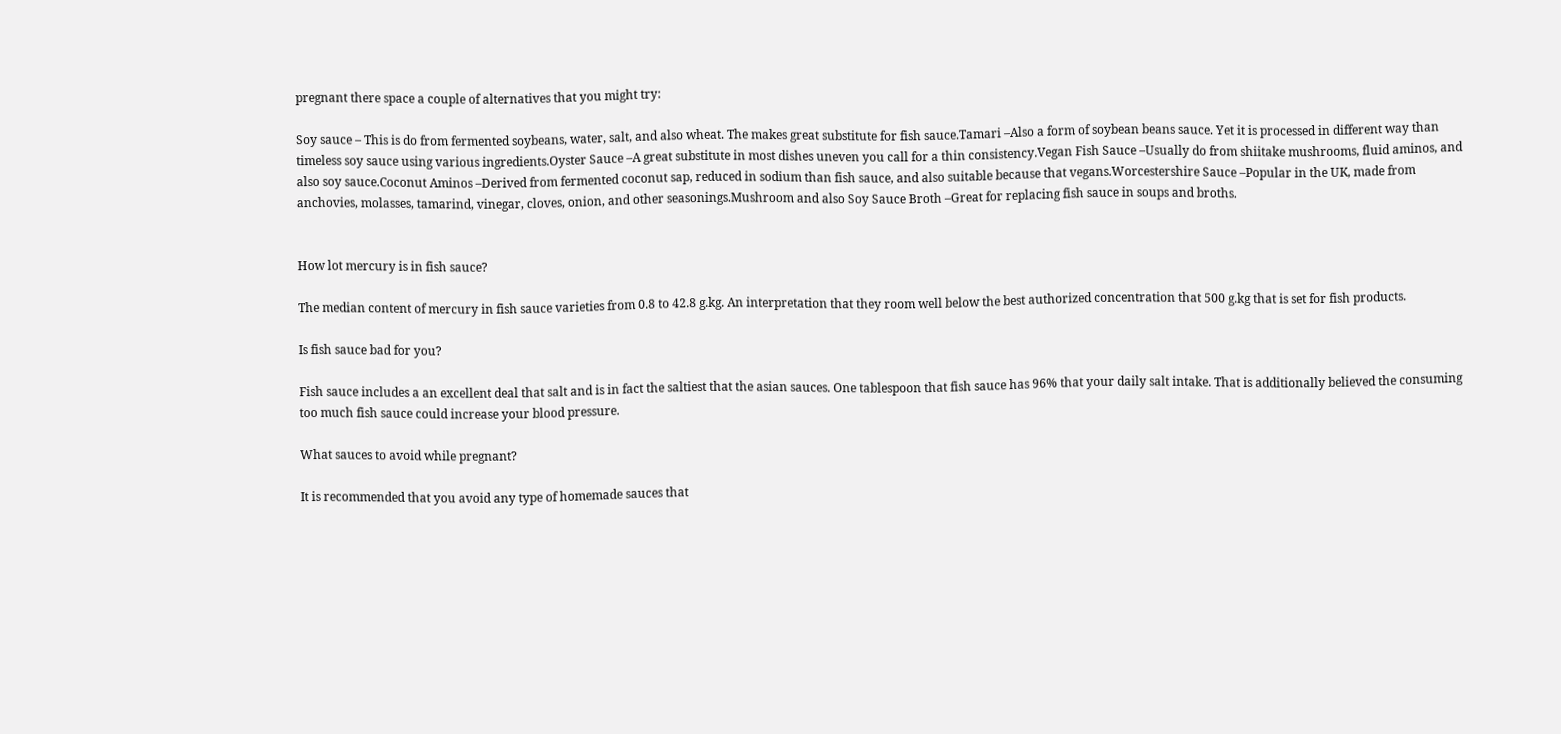pregnant there space a couple of alternatives that you might try:

Soy sauce – This is do from fermented soybeans, water, salt, and also wheat. The makes great substitute for fish sauce.Tamari –Also a form of soybean beans sauce. Yet it is processed in different way than timeless soy sauce using various ingredients.Oyster Sauce –A great substitute in most dishes uneven you call for a thin consistency.Vegan Fish Sauce –Usually do from shiitake mushrooms, fluid aminos, and also soy sauce.Coconut Aminos –Derived from fermented coconut sap, reduced in sodium than fish sauce, and also suitable because that vegans.Worcestershire Sauce –Popular in the UK, made from anchovies, molasses, tamarind, vinegar, cloves, onion, and other seasonings.Mushroom and also Soy Sauce Broth –Great for replacing fish sauce in soups and broths.


How lot mercury is in fish sauce?

The median content of mercury in fish sauce varieties from 0.8 to 42.8 g.kg. An interpretation that they room well below the best authorized concentration that 500 g.kg that is set for fish products.

Is fish sauce bad for you?

Fish sauce includes a an excellent deal that salt and is in fact the saltiest that the asian sauces. One tablespoon that fish sauce has 96% that your daily salt intake. That is additionally believed the consuming too much fish sauce could increase your blood pressure.

What sauces to avoid while pregnant?

It is recommended that you avoid any type of homemade sauces that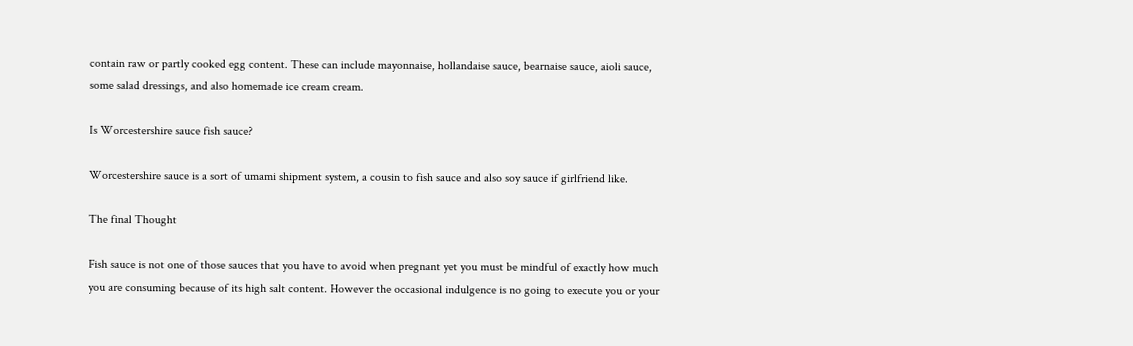contain raw or partly cooked egg content. These can include mayonnaise, hollandaise sauce, bearnaise sauce, aioli sauce, some salad dressings, and also homemade ice cream cream.

Is Worcestershire sauce fish sauce?

Worcestershire sauce is a sort of umami shipment system, a cousin to fish sauce and also soy sauce if girlfriend like.

The final Thought

Fish sauce is not one of those sauces that you have to avoid when pregnant yet you must be mindful of exactly how much you are consuming because of its high salt content. However the occasional indulgence is no going to execute you or your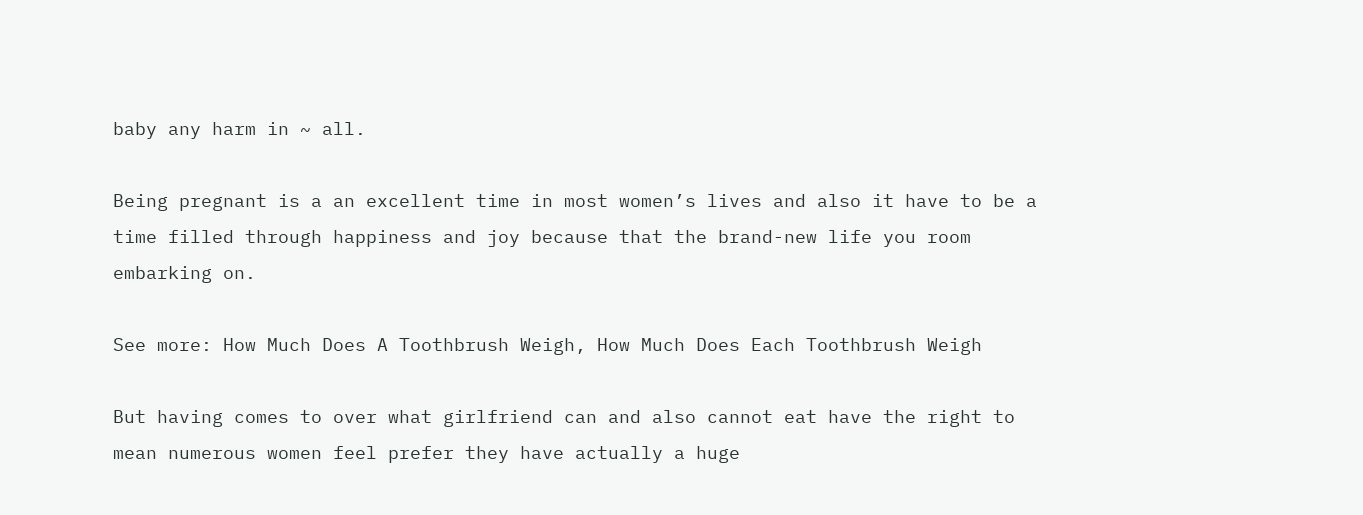baby any harm in ~ all.

Being pregnant is a an excellent time in most women’s lives and also it have to be a time filled through happiness and joy because that the brand-new life you room embarking on.

See more: How Much Does A Toothbrush Weigh, How Much Does Each Toothbrush Weigh

But having comes to over what girlfriend can and also cannot eat have the right to mean numerous women feel prefer they have actually a huge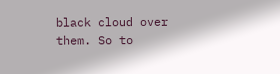black cloud over them. So to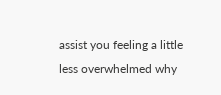assist you feeling a little less overwhelmed why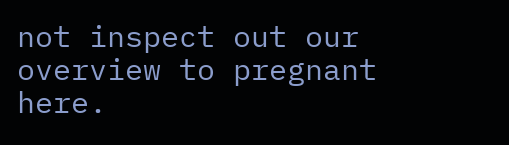not inspect out our overview to pregnant here.